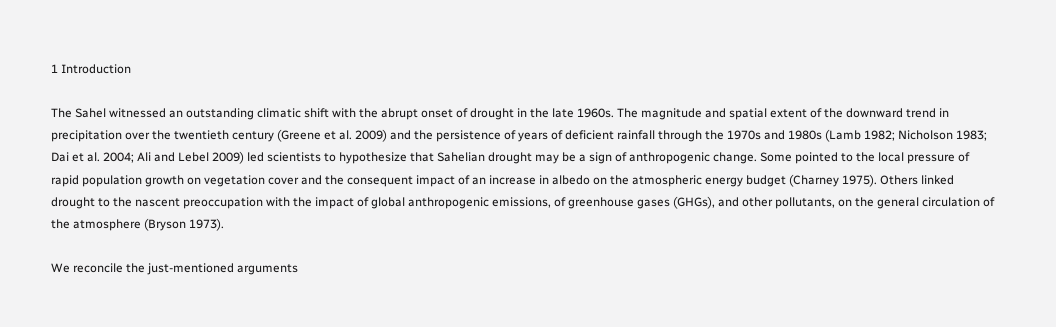1 Introduction

The Sahel witnessed an outstanding climatic shift with the abrupt onset of drought in the late 1960s. The magnitude and spatial extent of the downward trend in precipitation over the twentieth century (Greene et al. 2009) and the persistence of years of deficient rainfall through the 1970s and 1980s (Lamb 1982; Nicholson 1983; Dai et al. 2004; Ali and Lebel 2009) led scientists to hypothesize that Sahelian drought may be a sign of anthropogenic change. Some pointed to the local pressure of rapid population growth on vegetation cover and the consequent impact of an increase in albedo on the atmospheric energy budget (Charney 1975). Others linked drought to the nascent preoccupation with the impact of global anthropogenic emissions, of greenhouse gases (GHGs), and other pollutants, on the general circulation of the atmosphere (Bryson 1973).

We reconcile the just-mentioned arguments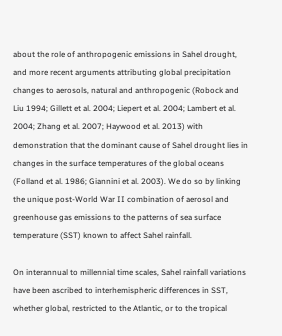about the role of anthropogenic emissions in Sahel drought, and more recent arguments attributing global precipitation changes to aerosols, natural and anthropogenic (Robock and Liu 1994; Gillett et al. 2004; Liepert et al. 2004; Lambert et al. 2004; Zhang et al. 2007; Haywood et al. 2013) with demonstration that the dominant cause of Sahel drought lies in changes in the surface temperatures of the global oceans (Folland et al. 1986; Giannini et al. 2003). We do so by linking the unique post-World War II combination of aerosol and greenhouse gas emissions to the patterns of sea surface temperature (SST) known to affect Sahel rainfall.

On interannual to millennial time scales, Sahel rainfall variations have been ascribed to interhemispheric differences in SST, whether global, restricted to the Atlantic, or to the tropical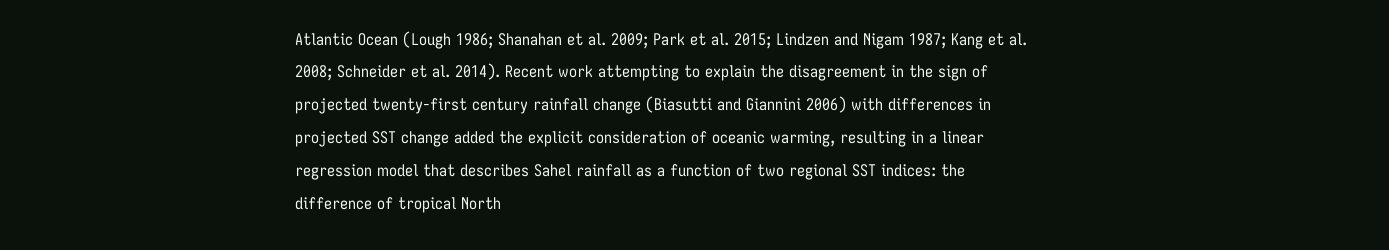Atlantic Ocean (Lough 1986; Shanahan et al. 2009; Park et al. 2015; Lindzen and Nigam 1987; Kang et al. 2008; Schneider et al. 2014). Recent work attempting to explain the disagreement in the sign of projected twenty-first century rainfall change (Biasutti and Giannini 2006) with differences in projected SST change added the explicit consideration of oceanic warming, resulting in a linear regression model that describes Sahel rainfall as a function of two regional SST indices: the difference of tropical North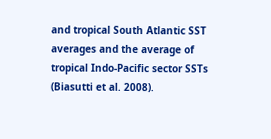and tropical South Atlantic SST averages and the average of tropical Indo-Pacific sector SSTs (Biasutti et al. 2008).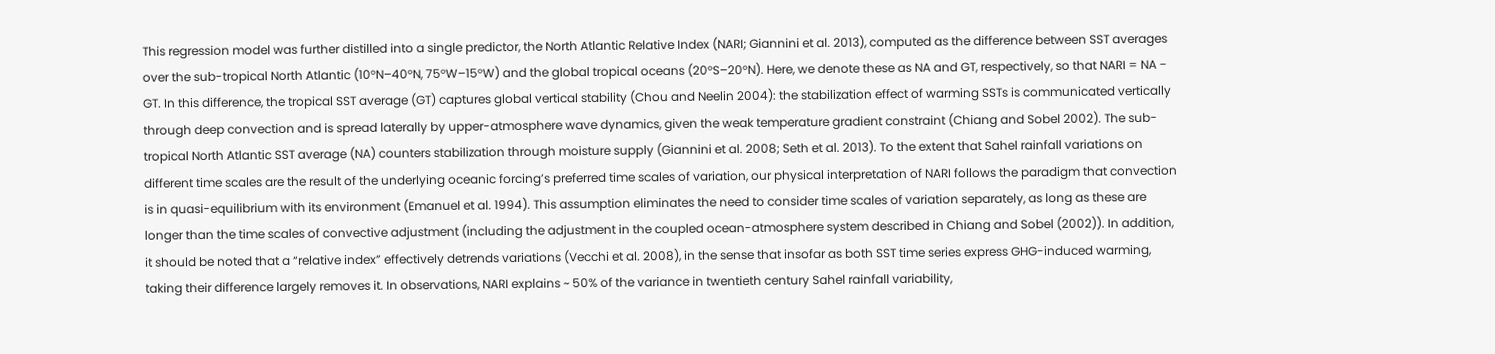This regression model was further distilled into a single predictor, the North Atlantic Relative Index (NARI; Giannini et al. 2013), computed as the difference between SST averages over the sub-tropical North Atlantic (10°N–40°N, 75°W–15°W) and the global tropical oceans (20°S–20°N). Here, we denote these as NA and GT, respectively, so that NARI = NA − GT. In this difference, the tropical SST average (GT) captures global vertical stability (Chou and Neelin 2004): the stabilization effect of warming SSTs is communicated vertically through deep convection and is spread laterally by upper-atmosphere wave dynamics, given the weak temperature gradient constraint (Chiang and Sobel 2002). The sub-tropical North Atlantic SST average (NA) counters stabilization through moisture supply (Giannini et al. 2008; Seth et al. 2013). To the extent that Sahel rainfall variations on different time scales are the result of the underlying oceanic forcing’s preferred time scales of variation, our physical interpretation of NARI follows the paradigm that convection is in quasi-equilibrium with its environment (Emanuel et al. 1994). This assumption eliminates the need to consider time scales of variation separately, as long as these are longer than the time scales of convective adjustment (including the adjustment in the coupled ocean-atmosphere system described in Chiang and Sobel (2002)). In addition, it should be noted that a “relative index” effectively detrends variations (Vecchi et al. 2008), in the sense that insofar as both SST time series express GHG-induced warming, taking their difference largely removes it. In observations, NARI explains ~ 50% of the variance in twentieth century Sahel rainfall variability,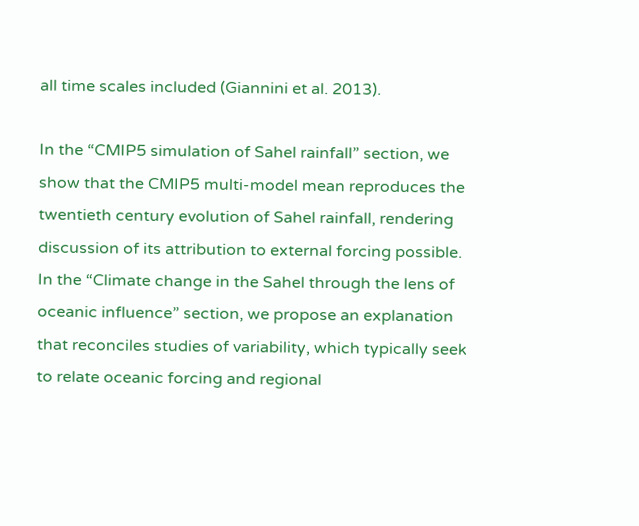all time scales included (Giannini et al. 2013).

In the “CMIP5 simulation of Sahel rainfall” section, we show that the CMIP5 multi-model mean reproduces the twentieth century evolution of Sahel rainfall, rendering discussion of its attribution to external forcing possible. In the “Climate change in the Sahel through the lens of oceanic influence” section, we propose an explanation that reconciles studies of variability, which typically seek to relate oceanic forcing and regional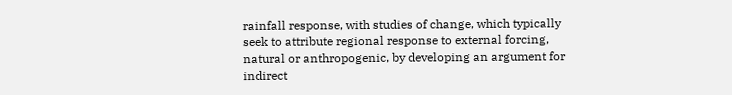rainfall response, with studies of change, which typically seek to attribute regional response to external forcing, natural or anthropogenic, by developing an argument for indirect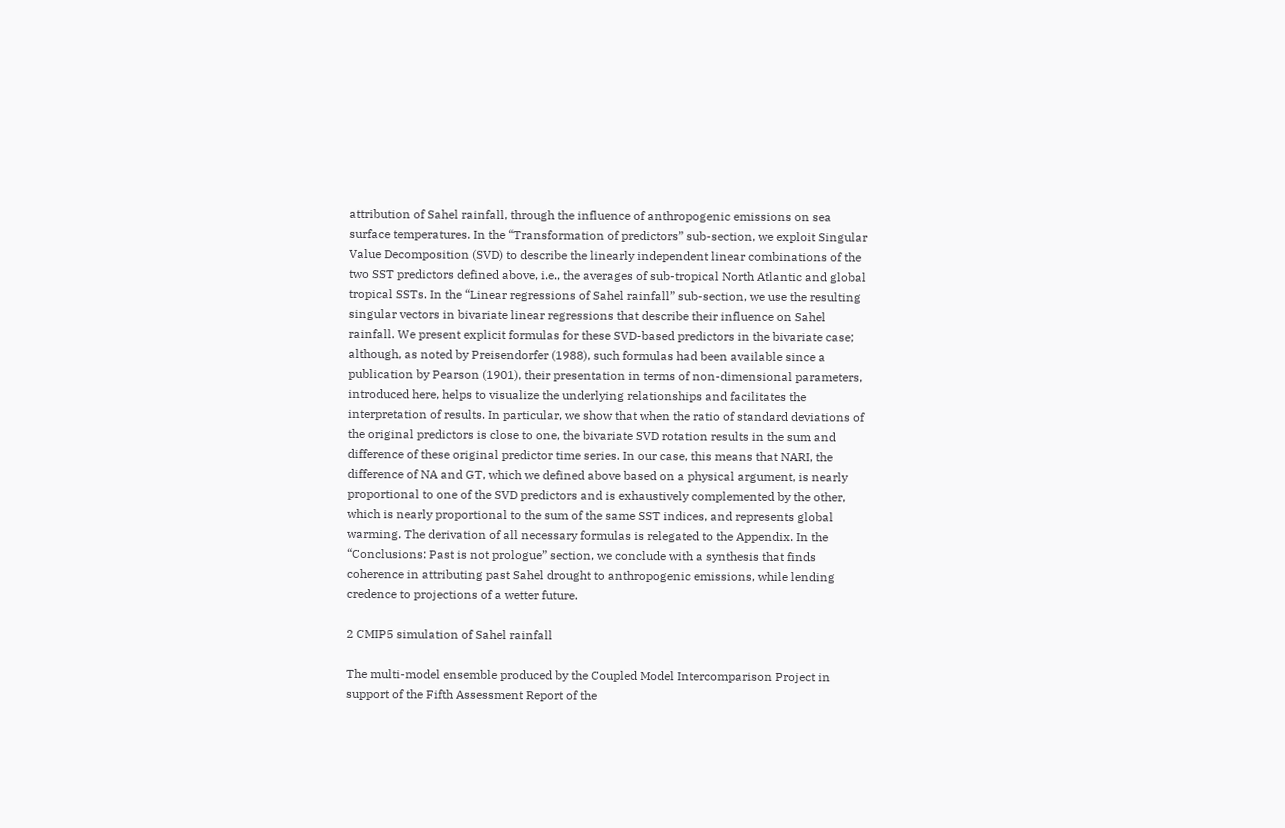attribution of Sahel rainfall, through the influence of anthropogenic emissions on sea surface temperatures. In the “Transformation of predictors” sub-section, we exploit Singular Value Decomposition (SVD) to describe the linearly independent linear combinations of the two SST predictors defined above, i.e., the averages of sub-tropical North Atlantic and global tropical SSTs. In the “Linear regressions of Sahel rainfall” sub-section, we use the resulting singular vectors in bivariate linear regressions that describe their influence on Sahel rainfall. We present explicit formulas for these SVD-based predictors in the bivariate case; although, as noted by Preisendorfer (1988), such formulas had been available since a publication by Pearson (1901), their presentation in terms of non-dimensional parameters, introduced here, helps to visualize the underlying relationships and facilitates the interpretation of results. In particular, we show that when the ratio of standard deviations of the original predictors is close to one, the bivariate SVD rotation results in the sum and difference of these original predictor time series. In our case, this means that NARI, the difference of NA and GT, which we defined above based on a physical argument, is nearly proportional to one of the SVD predictors and is exhaustively complemented by the other, which is nearly proportional to the sum of the same SST indices, and represents global warming. The derivation of all necessary formulas is relegated to the Appendix. In the “Conclusions: Past is not prologue” section, we conclude with a synthesis that finds coherence in attributing past Sahel drought to anthropogenic emissions, while lending credence to projections of a wetter future.

2 CMIP5 simulation of Sahel rainfall

The multi-model ensemble produced by the Coupled Model Intercomparison Project in support of the Fifth Assessment Report of the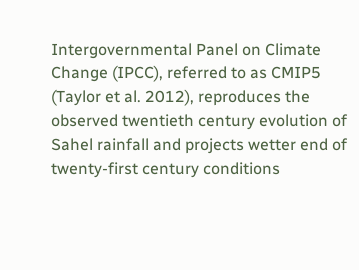Intergovernmental Panel on Climate Change (IPCC), referred to as CMIP5 (Taylor et al. 2012), reproduces the observed twentieth century evolution of Sahel rainfall and projects wetter end of twenty-first century conditions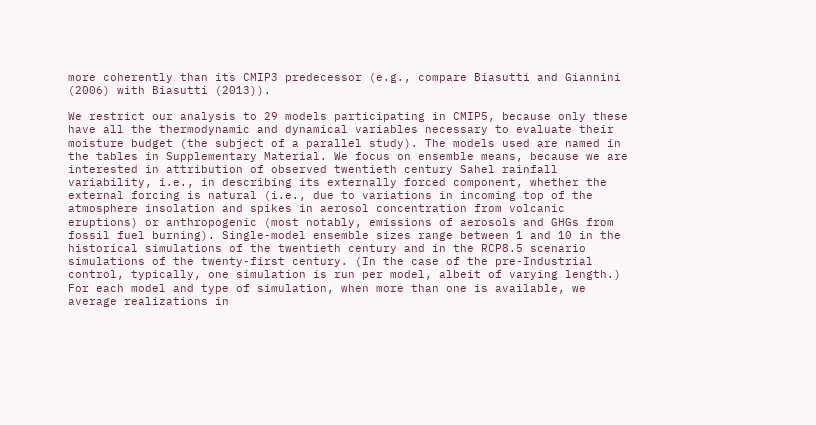more coherently than its CMIP3 predecessor (e.g., compare Biasutti and Giannini (2006) with Biasutti (2013)).

We restrict our analysis to 29 models participating in CMIP5, because only these have all the thermodynamic and dynamical variables necessary to evaluate their moisture budget (the subject of a parallel study). The models used are named in the tables in Supplementary Material. We focus on ensemble means, because we are interested in attribution of observed twentieth century Sahel rainfall variability, i.e., in describing its externally forced component, whether the external forcing is natural (i.e., due to variations in incoming top of the atmosphere insolation and spikes in aerosol concentration from volcanic eruptions) or anthropogenic (most notably, emissions of aerosols and GHGs from fossil fuel burning). Single-model ensemble sizes range between 1 and 10 in the historical simulations of the twentieth century and in the RCP8.5 scenario simulations of the twenty-first century. (In the case of the pre-Industrial control, typically, one simulation is run per model, albeit of varying length.) For each model and type of simulation, when more than one is available, we average realizations in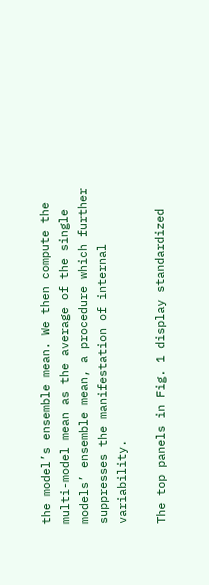the model’s ensemble mean. We then compute the multi-model mean as the average of the single models’ ensemble mean, a procedure which further suppresses the manifestation of internal variability.

The top panels in Fig. 1 display standardized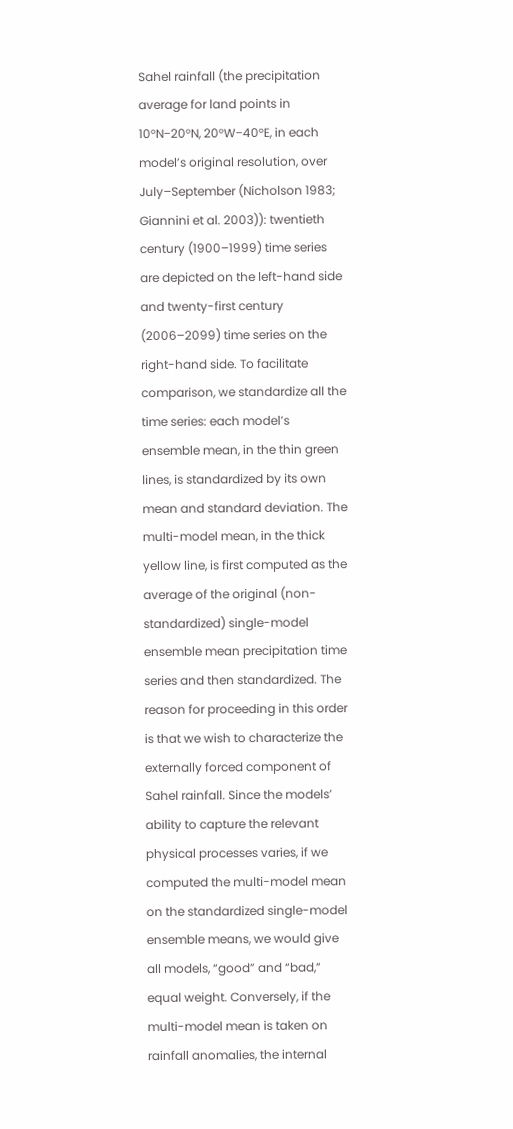Sahel rainfall (the precipitation average for land points in 10°N−20°N, 20°W−40°E, in each model’s original resolution, over July–September (Nicholson 1983; Giannini et al. 2003)): twentieth century (1900–1999) time series are depicted on the left-hand side and twenty-first century (2006–2099) time series on the right-hand side. To facilitate comparison, we standardize all the time series: each model’s ensemble mean, in the thin green lines, is standardized by its own mean and standard deviation. The multi-model mean, in the thick yellow line, is first computed as the average of the original (non-standardized) single-model ensemble mean precipitation time series and then standardized. The reason for proceeding in this order is that we wish to characterize the externally forced component of Sahel rainfall. Since the models’ ability to capture the relevant physical processes varies, if we computed the multi-model mean on the standardized single-model ensemble means, we would give all models, “good” and “bad,” equal weight. Conversely, if the multi-model mean is taken on rainfall anomalies, the internal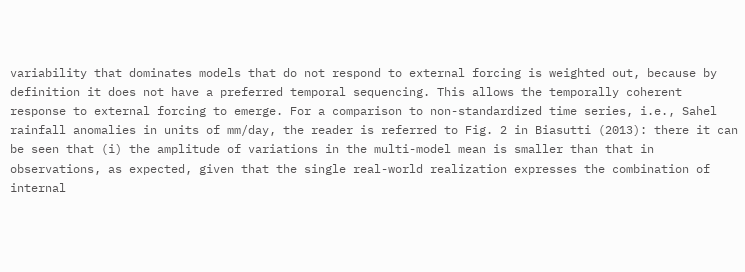variability that dominates models that do not respond to external forcing is weighted out, because by definition it does not have a preferred temporal sequencing. This allows the temporally coherent response to external forcing to emerge. For a comparison to non-standardized time series, i.e., Sahel rainfall anomalies in units of mm/day, the reader is referred to Fig. 2 in Biasutti (2013): there it can be seen that (i) the amplitude of variations in the multi-model mean is smaller than that in observations, as expected, given that the single real-world realization expresses the combination of internal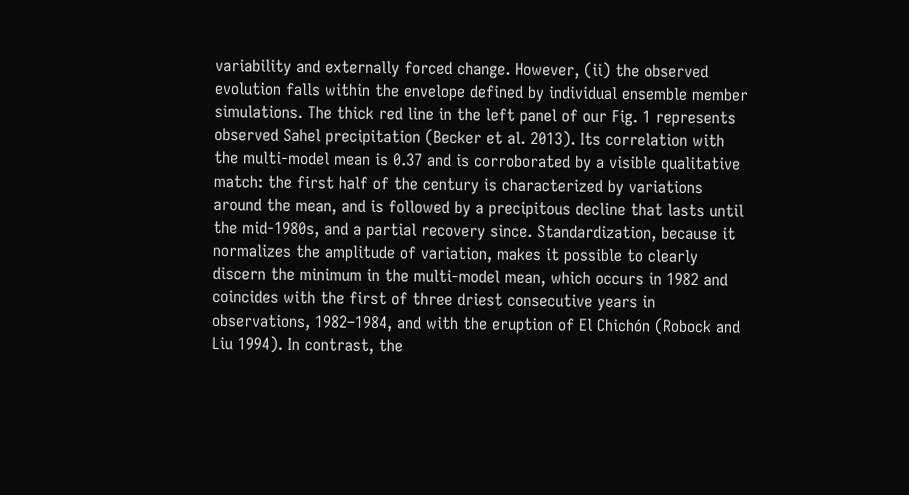variability and externally forced change. However, (ii) the observed evolution falls within the envelope defined by individual ensemble member simulations. The thick red line in the left panel of our Fig. 1 represents observed Sahel precipitation (Becker et al. 2013). Its correlation with the multi-model mean is 0.37 and is corroborated by a visible qualitative match: the first half of the century is characterized by variations around the mean, and is followed by a precipitous decline that lasts until the mid-1980s, and a partial recovery since. Standardization, because it normalizes the amplitude of variation, makes it possible to clearly discern the minimum in the multi-model mean, which occurs in 1982 and coincides with the first of three driest consecutive years in observations, 1982–1984, and with the eruption of El Chichón (Robock and Liu 1994). In contrast, the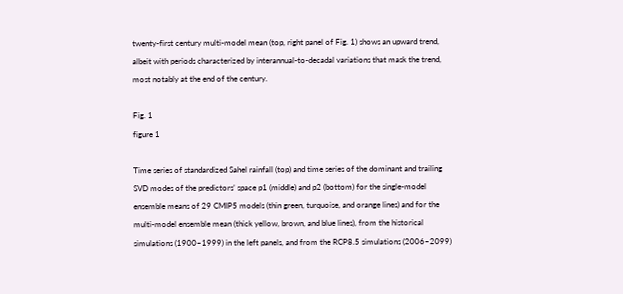twenty-first century multi-model mean (top, right panel of Fig. 1) shows an upward trend, albeit with periods characterized by interannual-to-decadal variations that mask the trend, most notably at the end of the century.

Fig. 1
figure 1

Time series of standardized Sahel rainfall (top) and time series of the dominant and trailing SVD modes of the predictors’ space p1 (middle) and p2 (bottom) for the single-model ensemble means of 29 CMIP5 models (thin green, turquoise, and orange lines) and for the multi-model ensemble mean (thick yellow, brown, and blue lines), from the historical simulations (1900–1999) in the left panels, and from the RCP8.5 simulations (2006–2099)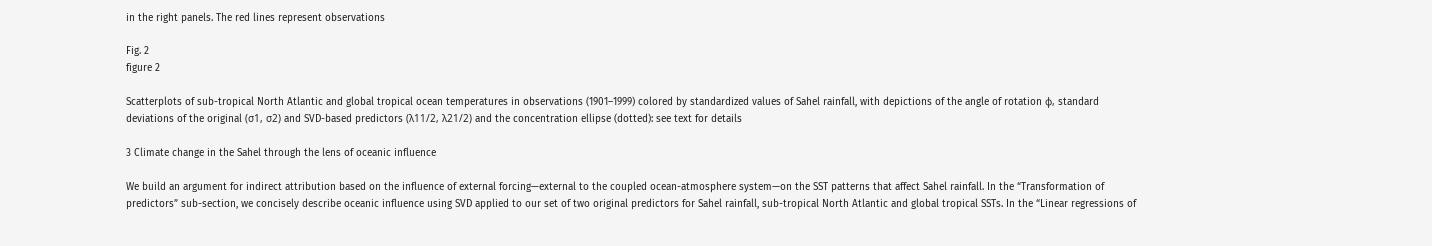in the right panels. The red lines represent observations

Fig. 2
figure 2

Scatterplots of sub-tropical North Atlantic and global tropical ocean temperatures in observations (1901–1999) colored by standardized values of Sahel rainfall, with depictions of the angle of rotation ϕ, standard deviations of the original (σ1, σ2) and SVD-based predictors (λ11/2, λ21/2) and the concentration ellipse (dotted): see text for details

3 Climate change in the Sahel through the lens of oceanic influence

We build an argument for indirect attribution based on the influence of external forcing—external to the coupled ocean-atmosphere system—on the SST patterns that affect Sahel rainfall. In the “Transformation of predictors” sub-section, we concisely describe oceanic influence using SVD applied to our set of two original predictors for Sahel rainfall, sub-tropical North Atlantic and global tropical SSTs. In the “Linear regressions of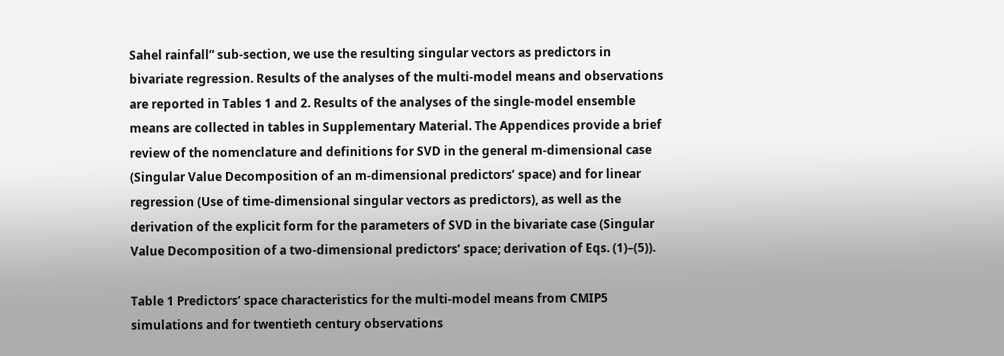Sahel rainfall” sub-section, we use the resulting singular vectors as predictors in bivariate regression. Results of the analyses of the multi-model means and observations are reported in Tables 1 and 2. Results of the analyses of the single-model ensemble means are collected in tables in Supplementary Material. The Appendices provide a brief review of the nomenclature and definitions for SVD in the general m-dimensional case (Singular Value Decomposition of an m-dimensional predictors’ space) and for linear regression (Use of time-dimensional singular vectors as predictors), as well as the derivation of the explicit form for the parameters of SVD in the bivariate case (Singular Value Decomposition of a two-dimensional predictors’ space; derivation of Eqs. (1)–(5)).

Table 1 Predictors’ space characteristics for the multi-model means from CMIP5 simulations and for twentieth century observations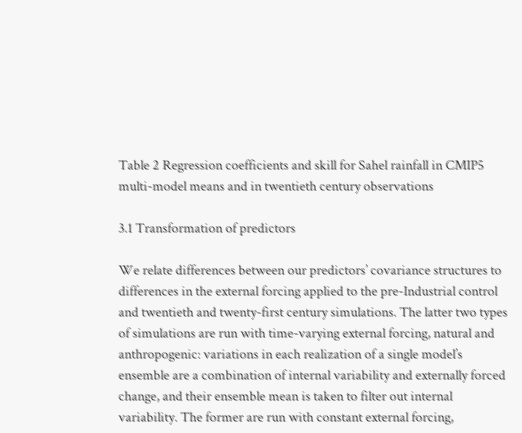Table 2 Regression coefficients and skill for Sahel rainfall in CMIP5 multi-model means and in twentieth century observations

3.1 Transformation of predictors

We relate differences between our predictors’ covariance structures to differences in the external forcing applied to the pre-Industrial control and twentieth and twenty-first century simulations. The latter two types of simulations are run with time-varying external forcing, natural and anthropogenic: variations in each realization of a single model’s ensemble are a combination of internal variability and externally forced change, and their ensemble mean is taken to filter out internal variability. The former are run with constant external forcing,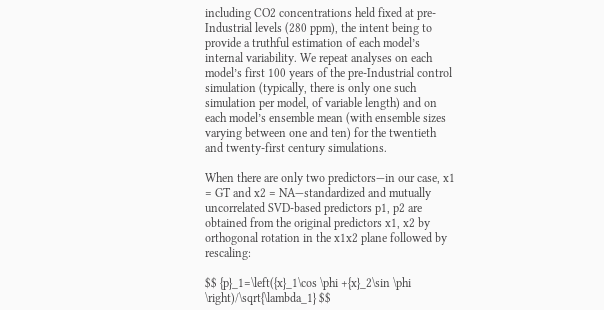including CO2 concentrations held fixed at pre-Industrial levels (280 ppm), the intent being to provide a truthful estimation of each model’s internal variability. We repeat analyses on each model’s first 100 years of the pre-Industrial control simulation (typically, there is only one such simulation per model, of variable length) and on each model’s ensemble mean (with ensemble sizes varying between one and ten) for the twentieth and twenty-first century simulations.

When there are only two predictors—in our case, x1 = GT and x2 = NA—standardized and mutually uncorrelated SVD-based predictors p1, p2 are obtained from the original predictors x1, x2 by orthogonal rotation in the x1x2 plane followed by rescaling:

$$ {p}_1=\left({x}_1\cos \phi +{x}_2\sin \phi \right)/\sqrt{\lambda_1} $$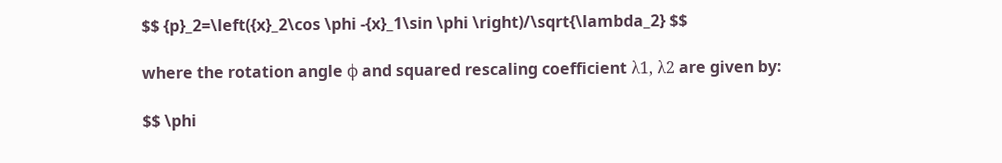$$ {p}_2=\left({x}_2\cos \phi -{x}_1\sin \phi \right)/\sqrt{\lambda_2} $$

where the rotation angle ϕ and squared rescaling coefficient λ1, λ2 are given by:

$$ \phi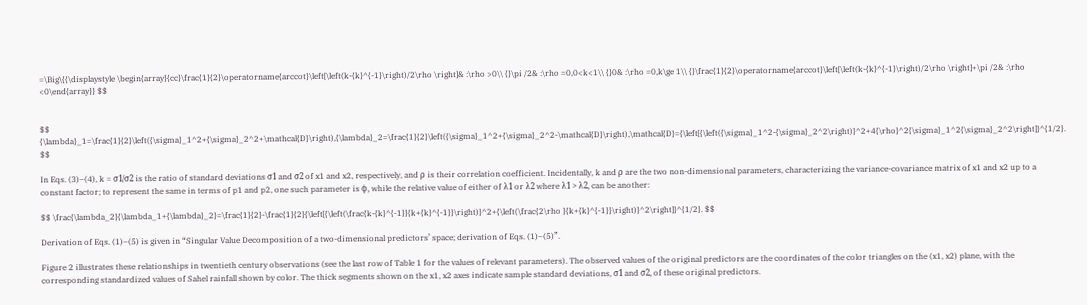=\Big\{{\displaystyle \begin{array}{cc}\frac{1}{2}\operatorname{arccot}\left[\left(k-{k}^{-1}\right)/2\rho \right]& :\rho >0\\ {}\pi /2& :\rho =0,0<k<1\\ {}0& :\rho =0,k\ge 1\\ {}\frac{1}{2}\operatorname{arccot}\left[\left(k-{k}^{-1}\right)/2\rho \right]+\pi /2& :\rho <0\end{array}} $$


$$ {\lambda}_1=\frac{1}{2}\left({\sigma}_1^2+{\sigma}_2^2+\mathcal{D}\right),{\lambda}_2=\frac{1}{2}\left({\sigma}_1^2+{\sigma}_2^2-\mathcal{D}\right),\mathcal{D}={\left[{\left({\sigma}_1^2-{\sigma}_2^2\right)}^2+4{\rho}^2{\sigma}_1^2{\sigma}_2^2\right]}^{1/2}. $$

In Eqs. (3)–(4), k = σ1/σ2 is the ratio of standard deviations σ1 and σ2 of x1 and x2, respectively, and ρ is their correlation coefficient. Incidentally, k and ρ are the two non-dimensional parameters, characterizing the variance-covariance matrix of x1 and x2 up to a constant factor; to represent the same in terms of p1 and p2, one such parameter is ϕ, while the relative value of either of λ1 or λ2 where λ1 > λ2, can be another:

$$ \frac{\lambda_2}{\lambda_1+{\lambda}_2}=\frac{1}{2}-\frac{1}{2}{\left[{\left(\frac{k-{k}^{-1}}{k+{k}^{-1}}\right)}^2+{\left(\frac{2\rho }{k+{k}^{-1}}\right)}^2\right]}^{1/2}. $$

Derivation of Eqs. (1)–(5) is given in “Singular Value Decomposition of a two-dimensional predictors’ space; derivation of Eqs. (1)–(5)”.

Figure 2 illustrates these relationships in twentieth century observations (see the last row of Table 1 for the values of relevant parameters). The observed values of the original predictors are the coordinates of the color triangles on the (x1, x2) plane, with the corresponding standardized values of Sahel rainfall shown by color. The thick segments shown on the x1, x2 axes indicate sample standard deviations, σ1 and σ2, of these original predictors.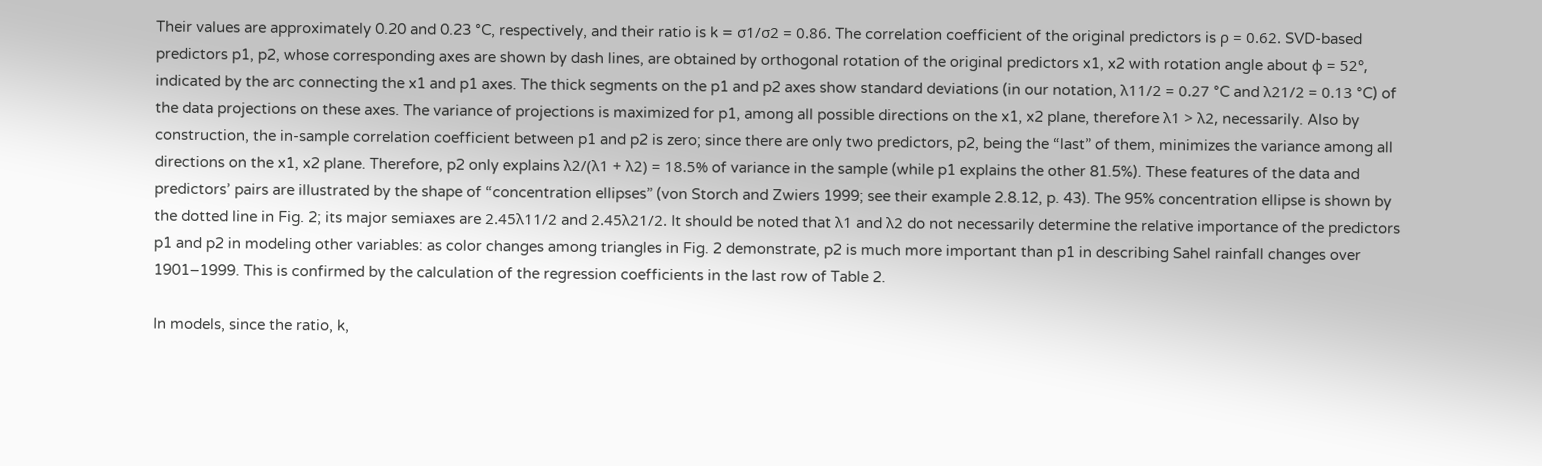Their values are approximately 0.20 and 0.23 °C, respectively, and their ratio is k = σ1/σ2 = 0.86. The correlation coefficient of the original predictors is ρ = 0.62. SVD-based predictors p1, p2, whose corresponding axes are shown by dash lines, are obtained by orthogonal rotation of the original predictors x1, x2 with rotation angle about ϕ = 52°, indicated by the arc connecting the x1 and p1 axes. The thick segments on the p1 and p2 axes show standard deviations (in our notation, λ11/2 = 0.27 °C and λ21/2 = 0.13 °C) of the data projections on these axes. The variance of projections is maximized for p1, among all possible directions on the x1, x2 plane, therefore λ1 > λ2, necessarily. Also by construction, the in-sample correlation coefficient between p1 and p2 is zero; since there are only two predictors, p2, being the “last” of them, minimizes the variance among all directions on the x1, x2 plane. Therefore, p2 only explains λ2/(λ1 + λ2) = 18.5% of variance in the sample (while p1 explains the other 81.5%). These features of the data and predictors’ pairs are illustrated by the shape of “concentration ellipses” (von Storch and Zwiers 1999; see their example 2.8.12, p. 43). The 95% concentration ellipse is shown by the dotted line in Fig. 2; its major semiaxes are 2.45λ11/2 and 2.45λ21/2. It should be noted that λ1 and λ2 do not necessarily determine the relative importance of the predictors p1 and p2 in modeling other variables: as color changes among triangles in Fig. 2 demonstrate, p2 is much more important than p1 in describing Sahel rainfall changes over 1901–1999. This is confirmed by the calculation of the regression coefficients in the last row of Table 2.

In models, since the ratio, k,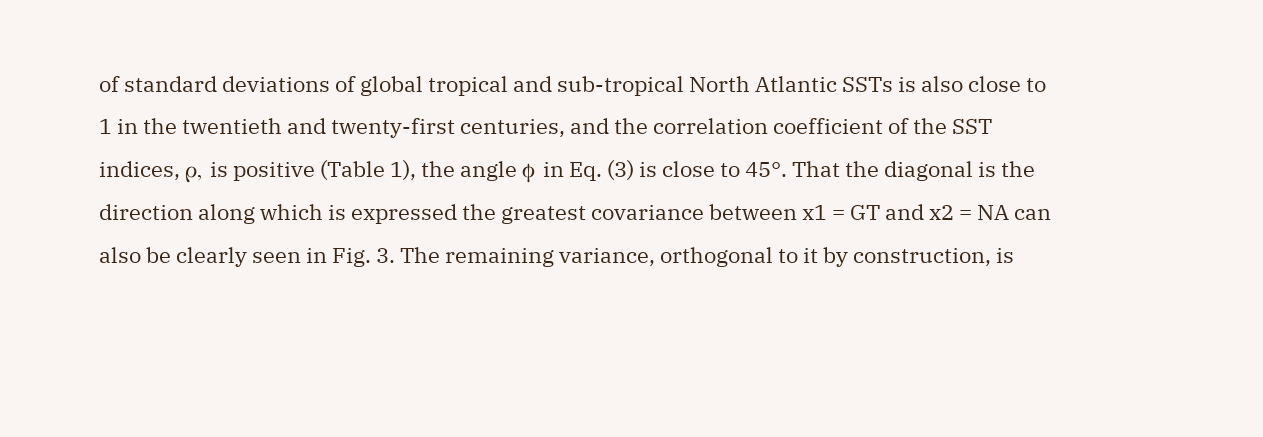of standard deviations of global tropical and sub-tropical North Atlantic SSTs is also close to 1 in the twentieth and twenty-first centuries, and the correlation coefficient of the SST indices, ρ, is positive (Table 1), the angle ϕ in Eq. (3) is close to 45°. That the diagonal is the direction along which is expressed the greatest covariance between x1 = GT and x2 = NA can also be clearly seen in Fig. 3. The remaining variance, orthogonal to it by construction, is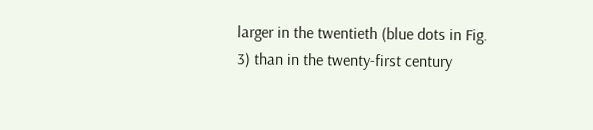larger in the twentieth (blue dots in Fig. 3) than in the twenty-first century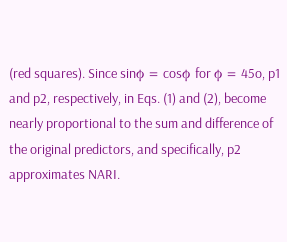(red squares). Since sinϕ = cosϕ for ϕ = 45o, p1 and p2, respectively, in Eqs. (1) and (2), become nearly proportional to the sum and difference of the original predictors, and specifically, p2 approximates NARI.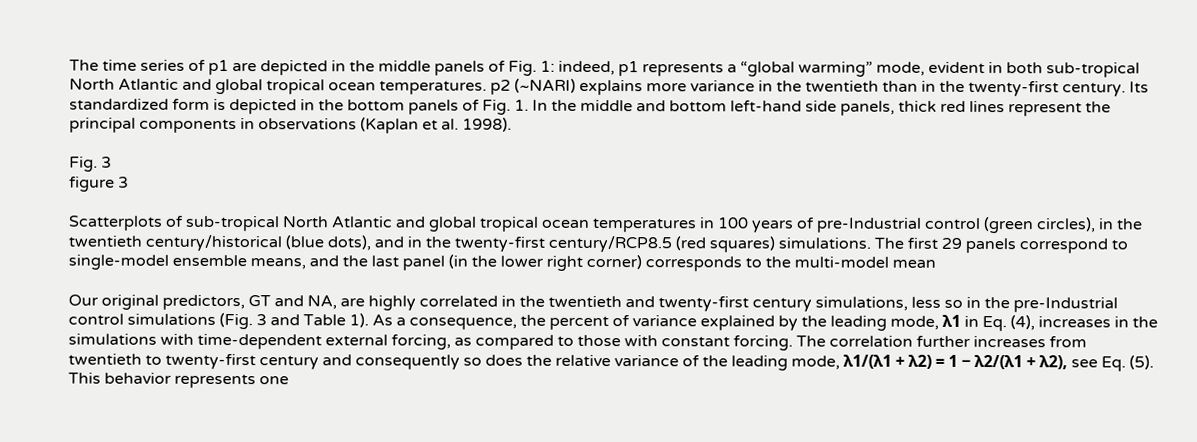The time series of p1 are depicted in the middle panels of Fig. 1: indeed, p1 represents a “global warming” mode, evident in both sub-tropical North Atlantic and global tropical ocean temperatures. p2 (~NARI) explains more variance in the twentieth than in the twenty-first century. Its standardized form is depicted in the bottom panels of Fig. 1. In the middle and bottom left-hand side panels, thick red lines represent the principal components in observations (Kaplan et al. 1998).

Fig. 3
figure 3

Scatterplots of sub-tropical North Atlantic and global tropical ocean temperatures in 100 years of pre-Industrial control (green circles), in the twentieth century/historical (blue dots), and in the twenty-first century/RCP8.5 (red squares) simulations. The first 29 panels correspond to single-model ensemble means, and the last panel (in the lower right corner) corresponds to the multi-model mean

Our original predictors, GT and NA, are highly correlated in the twentieth and twenty-first century simulations, less so in the pre-Industrial control simulations (Fig. 3 and Table 1). As a consequence, the percent of variance explained by the leading mode, λ1 in Eq. (4), increases in the simulations with time-dependent external forcing, as compared to those with constant forcing. The correlation further increases from twentieth to twenty-first century and consequently so does the relative variance of the leading mode, λ1/(λ1 + λ2) = 1 − λ2/(λ1 + λ2), see Eq. (5). This behavior represents one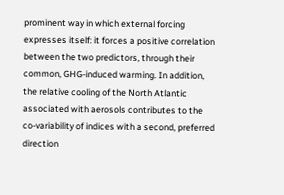prominent way in which external forcing expresses itself: it forces a positive correlation between the two predictors, through their common, GHG-induced warming. In addition, the relative cooling of the North Atlantic associated with aerosols contributes to the co-variability of indices with a second, preferred direction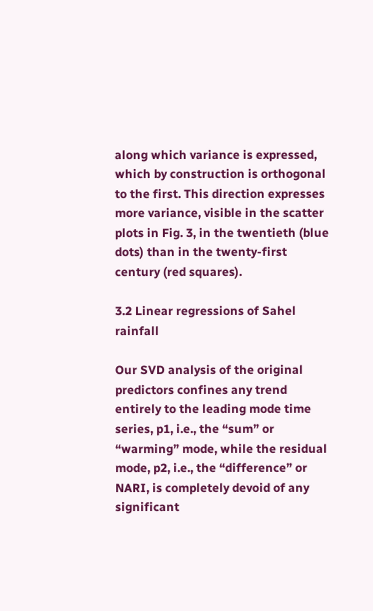along which variance is expressed, which by construction is orthogonal to the first. This direction expresses more variance, visible in the scatter plots in Fig. 3, in the twentieth (blue dots) than in the twenty-first century (red squares).

3.2 Linear regressions of Sahel rainfall

Our SVD analysis of the original predictors confines any trend entirely to the leading mode time series, p1, i.e., the “sum” or “warming” mode, while the residual mode, p2, i.e., the “difference” or NARI, is completely devoid of any significant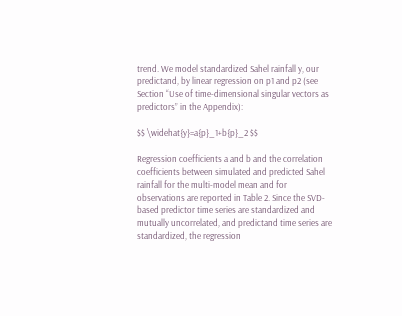trend. We model standardized Sahel rainfall y, our predictand, by linear regression on p1 and p2 (see Section “Use of time-dimensional singular vectors as predictors” in the Appendix):

$$ \widehat{y}=a{p}_1+b{p}_2 $$

Regression coefficients a and b and the correlation coefficients between simulated and predicted Sahel rainfall for the multi-model mean and for observations are reported in Table 2. Since the SVD-based predictor time series are standardized and mutually uncorrelated, and predictand time series are standardized, the regression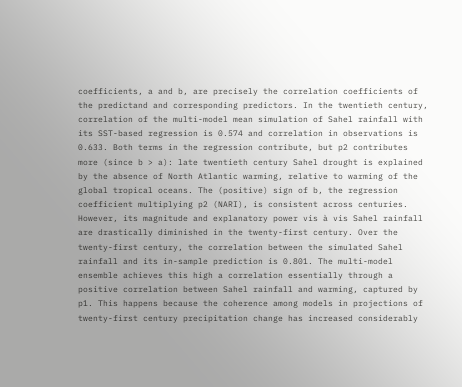coefficients, a and b, are precisely the correlation coefficients of the predictand and corresponding predictors. In the twentieth century, correlation of the multi-model mean simulation of Sahel rainfall with its SST-based regression is 0.574 and correlation in observations is 0.633. Both terms in the regression contribute, but p2 contributes more (since b > a): late twentieth century Sahel drought is explained by the absence of North Atlantic warming, relative to warming of the global tropical oceans. The (positive) sign of b, the regression coefficient multiplying p2 (NARI), is consistent across centuries. However, its magnitude and explanatory power vis à vis Sahel rainfall are drastically diminished in the twenty-first century. Over the twenty-first century, the correlation between the simulated Sahel rainfall and its in-sample prediction is 0.801. The multi-model ensemble achieves this high a correlation essentially through a positive correlation between Sahel rainfall and warming, captured by p1. This happens because the coherence among models in projections of twenty-first century precipitation change has increased considerably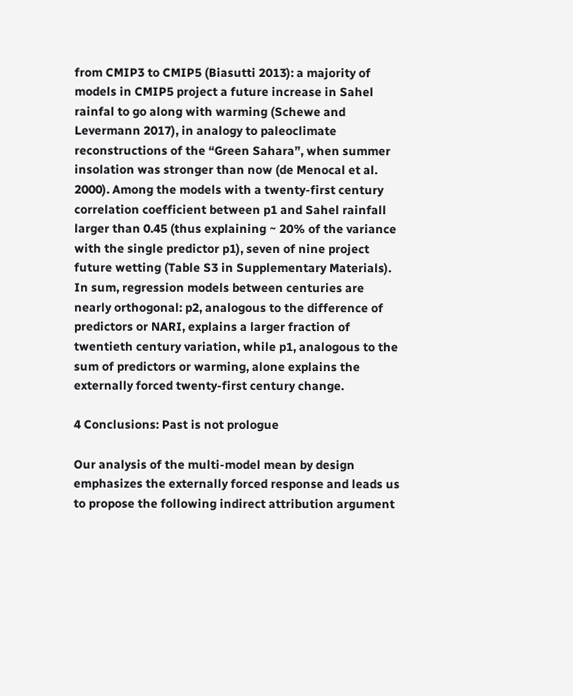from CMIP3 to CMIP5 (Biasutti 2013): a majority of models in CMIP5 project a future increase in Sahel rainfal to go along with warming (Schewe and Levermann 2017), in analogy to paleoclimate reconstructions of the “Green Sahara”, when summer insolation was stronger than now (de Menocal et al. 2000). Among the models with a twenty-first century correlation coefficient between p1 and Sahel rainfall larger than 0.45 (thus explaining ~ 20% of the variance with the single predictor p1), seven of nine project future wetting (Table S3 in Supplementary Materials). In sum, regression models between centuries are nearly orthogonal: p2, analogous to the difference of predictors or NARI, explains a larger fraction of twentieth century variation, while p1, analogous to the sum of predictors or warming, alone explains the externally forced twenty-first century change.

4 Conclusions: Past is not prologue

Our analysis of the multi-model mean by design emphasizes the externally forced response and leads us to propose the following indirect attribution argument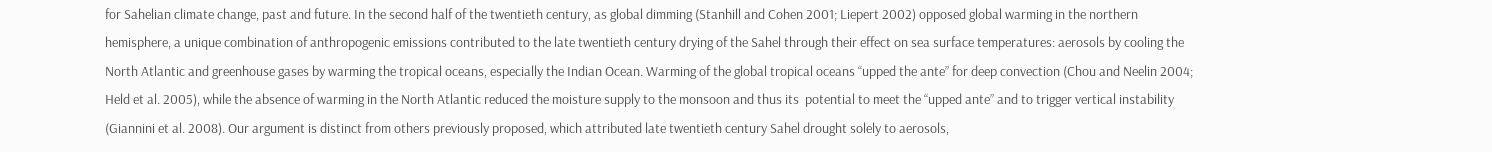for Sahelian climate change, past and future. In the second half of the twentieth century, as global dimming (Stanhill and Cohen 2001; Liepert 2002) opposed global warming in the northern hemisphere, a unique combination of anthropogenic emissions contributed to the late twentieth century drying of the Sahel through their effect on sea surface temperatures: aerosols by cooling the North Atlantic and greenhouse gases by warming the tropical oceans, especially the Indian Ocean. Warming of the global tropical oceans “upped the ante” for deep convection (Chou and Neelin 2004; Held et al. 2005), while the absence of warming in the North Atlantic reduced the moisture supply to the monsoon and thus its  potential to meet the “upped ante” and to trigger vertical instability (Giannini et al. 2008). Our argument is distinct from others previously proposed, which attributed late twentieth century Sahel drought solely to aerosols,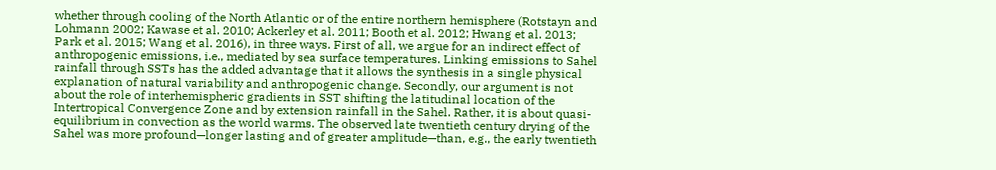whether through cooling of the North Atlantic or of the entire northern hemisphere (Rotstayn and Lohmann 2002; Kawase et al. 2010; Ackerley et al. 2011; Booth et al. 2012; Hwang et al. 2013; Park et al. 2015; Wang et al. 2016), in three ways. First of all, we argue for an indirect effect of anthropogenic emissions, i.e., mediated by sea surface temperatures. Linking emissions to Sahel rainfall through SSTs has the added advantage that it allows the synthesis in a single physical explanation of natural variability and anthropogenic change. Secondly, our argument is not about the role of interhemispheric gradients in SST shifting the latitudinal location of the Intertropical Convergence Zone and by extension rainfall in the Sahel. Rather, it is about quasi-equilibrium in convection as the world warms. The observed late twentieth century drying of the Sahel was more profound—longer lasting and of greater amplitude—than, e.g., the early twentieth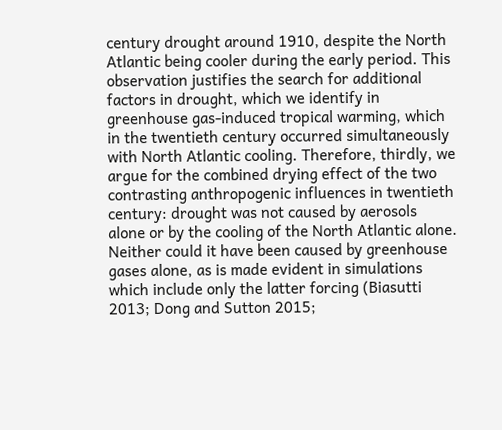century drought around 1910, despite the North Atlantic being cooler during the early period. This observation justifies the search for additional factors in drought, which we identify in greenhouse gas-induced tropical warming, which in the twentieth century occurred simultaneously with North Atlantic cooling. Therefore, thirdly, we argue for the combined drying effect of the two contrasting anthropogenic influences in twentieth century: drought was not caused by aerosols alone or by the cooling of the North Atlantic alone. Neither could it have been caused by greenhouse gases alone, as is made evident in simulations which include only the latter forcing (Biasutti 2013; Dong and Sutton 2015;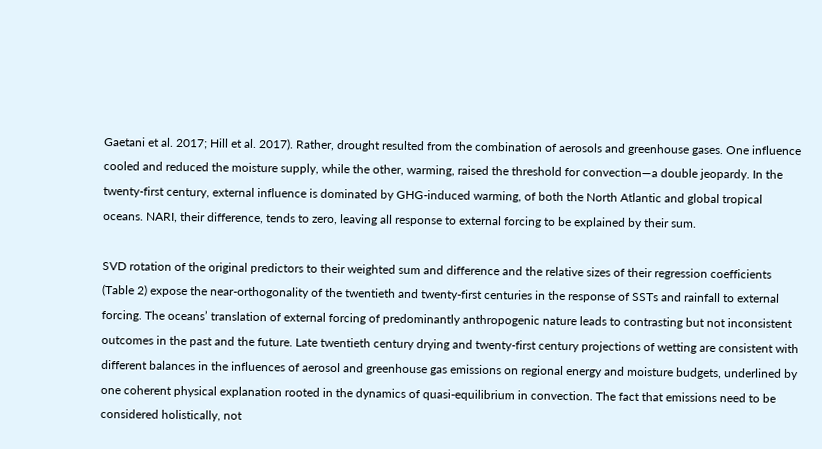Gaetani et al. 2017; Hill et al. 2017). Rather, drought resulted from the combination of aerosols and greenhouse gases. One influence cooled and reduced the moisture supply, while the other, warming, raised the threshold for convection—a double jeopardy. In the twenty-first century, external influence is dominated by GHG-induced warming, of both the North Atlantic and global tropical oceans. NARI, their difference, tends to zero, leaving all response to external forcing to be explained by their sum.

SVD rotation of the original predictors to their weighted sum and difference and the relative sizes of their regression coefficients (Table 2) expose the near-orthogonality of the twentieth and twenty-first centuries in the response of SSTs and rainfall to external forcing. The oceans’ translation of external forcing of predominantly anthropogenic nature leads to contrasting but not inconsistent outcomes in the past and the future. Late twentieth century drying and twenty-first century projections of wetting are consistent with different balances in the influences of aerosol and greenhouse gas emissions on regional energy and moisture budgets, underlined by one coherent physical explanation rooted in the dynamics of quasi-equilibrium in convection. The fact that emissions need to be considered holistically, not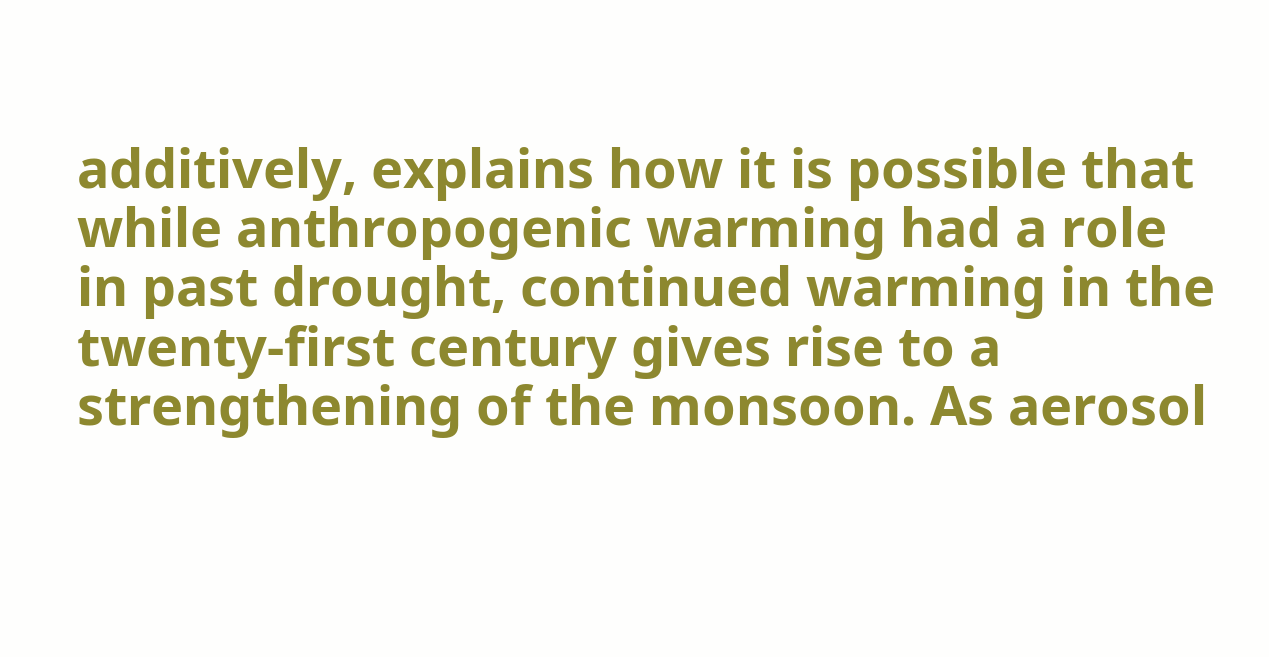additively, explains how it is possible that while anthropogenic warming had a role in past drought, continued warming in the twenty-first century gives rise to a strengthening of the monsoon. As aerosol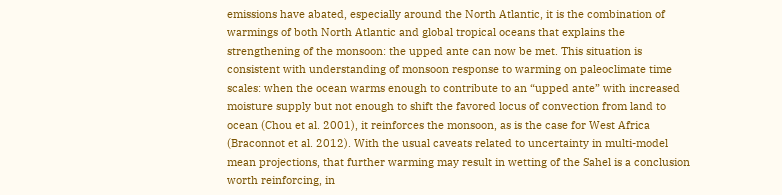emissions have abated, especially around the North Atlantic, it is the combination of warmings of both North Atlantic and global tropical oceans that explains the strengthening of the monsoon: the upped ante can now be met. This situation is consistent with understanding of monsoon response to warming on paleoclimate time scales: when the ocean warms enough to contribute to an “upped ante” with increased moisture supply but not enough to shift the favored locus of convection from land to ocean (Chou et al. 2001), it reinforces the monsoon, as is the case for West Africa (Braconnot et al. 2012). With the usual caveats related to uncertainty in multi-model mean projections, that further warming may result in wetting of the Sahel is a conclusion worth reinforcing, in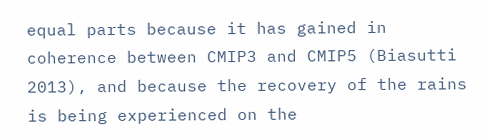equal parts because it has gained in coherence between CMIP3 and CMIP5 (Biasutti 2013), and because the recovery of the rains is being experienced on the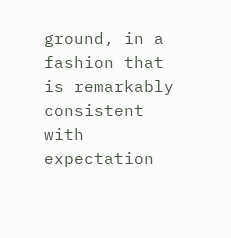ground, in a fashion that is remarkably consistent with expectation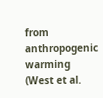from anthropogenic warming (West et al.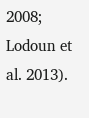2008; Lodoun et al. 2013).